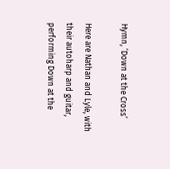Hymn, ‘Down at the Cross’

Here are Nathan and Lyle, with their autoharp and guitar, performing Down at the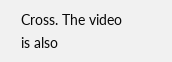Cross. The video is also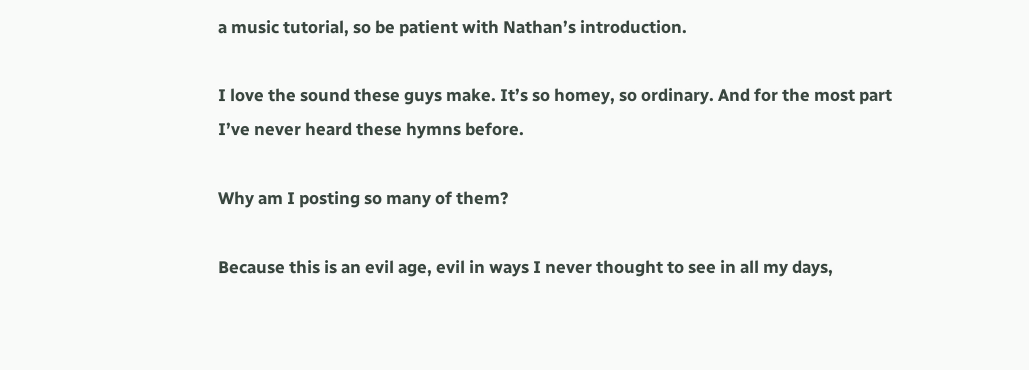a music tutorial, so be patient with Nathan’s introduction.

I love the sound these guys make. It’s so homey, so ordinary. And for the most part I’ve never heard these hymns before.

Why am I posting so many of them?

Because this is an evil age, evil in ways I never thought to see in all my days,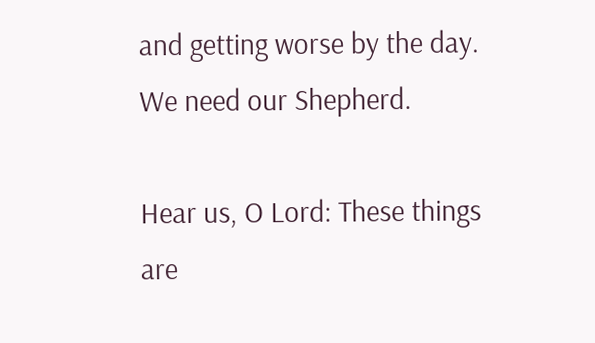and getting worse by the day. We need our Shepherd.

Hear us, O Lord: These things are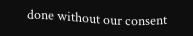done without our consent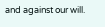and against our will.